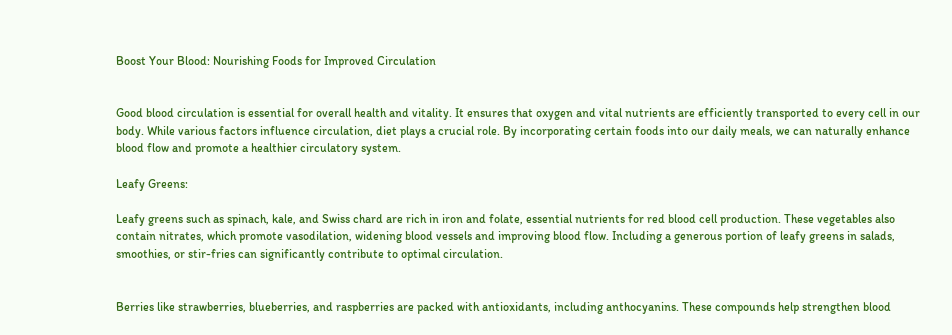Boost Your Blood: Nourishing Foods for Improved Circulation


Good blood circulation is essential for overall health and vitality. It ensures that oxygen and vital nutrients are efficiently transported to every cell in our body. While various factors influence circulation, diet plays a crucial role. By incorporating certain foods into our daily meals, we can naturally enhance blood flow and promote a healthier circulatory system.

Leafy Greens:

Leafy greens such as spinach, kale, and Swiss chard are rich in iron and folate, essential nutrients for red blood cell production. These vegetables also contain nitrates, which promote vasodilation, widening blood vessels and improving blood flow. Including a generous portion of leafy greens in salads, smoothies, or stir-fries can significantly contribute to optimal circulation.


Berries like strawberries, blueberries, and raspberries are packed with antioxidants, including anthocyanins. These compounds help strengthen blood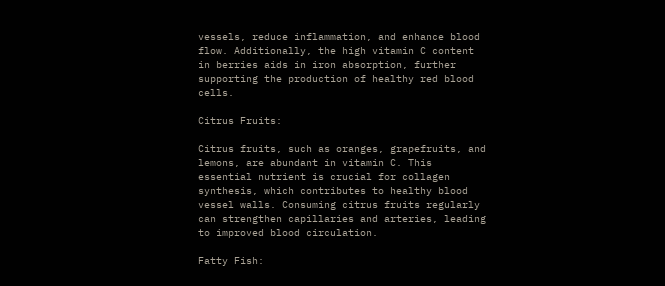vessels, reduce inflammation, and enhance blood flow. Additionally, the high vitamin C content in berries aids in iron absorption, further supporting the production of healthy red blood cells.

Citrus Fruits:

Citrus fruits, such as oranges, grapefruits, and lemons, are abundant in vitamin C. This essential nutrient is crucial for collagen synthesis, which contributes to healthy blood vessel walls. Consuming citrus fruits regularly can strengthen capillaries and arteries, leading to improved blood circulation.

Fatty Fish: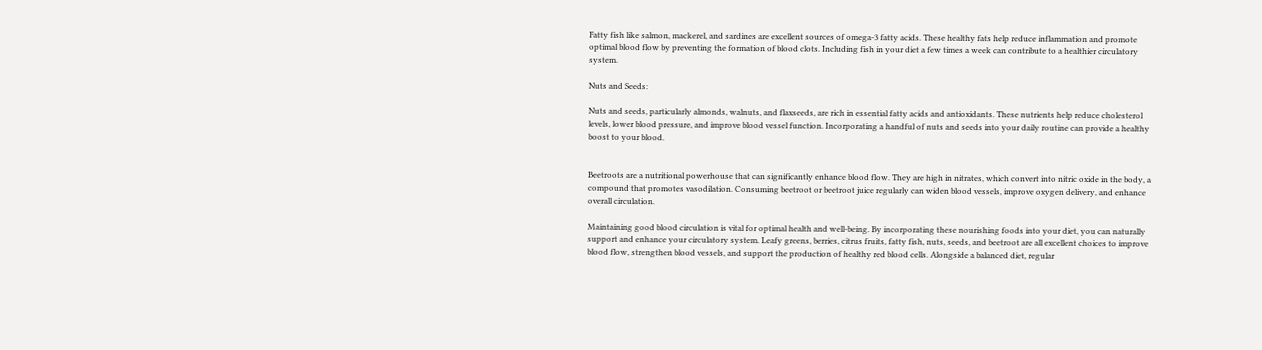Fatty fish like salmon, mackerel, and sardines are excellent sources of omega-3 fatty acids. These healthy fats help reduce inflammation and promote optimal blood flow by preventing the formation of blood clots. Including fish in your diet a few times a week can contribute to a healthier circulatory system.

Nuts and Seeds:

Nuts and seeds, particularly almonds, walnuts, and flaxseeds, are rich in essential fatty acids and antioxidants. These nutrients help reduce cholesterol levels, lower blood pressure, and improve blood vessel function. Incorporating a handful of nuts and seeds into your daily routine can provide a healthy boost to your blood.


Beetroots are a nutritional powerhouse that can significantly enhance blood flow. They are high in nitrates, which convert into nitric oxide in the body, a compound that promotes vasodilation. Consuming beetroot or beetroot juice regularly can widen blood vessels, improve oxygen delivery, and enhance overall circulation.

Maintaining good blood circulation is vital for optimal health and well-being. By incorporating these nourishing foods into your diet, you can naturally support and enhance your circulatory system. Leafy greens, berries, citrus fruits, fatty fish, nuts, seeds, and beetroot are all excellent choices to improve blood flow, strengthen blood vessels, and support the production of healthy red blood cells. Alongside a balanced diet, regular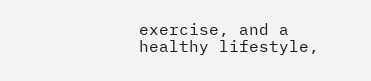exercise, and a healthy lifestyle,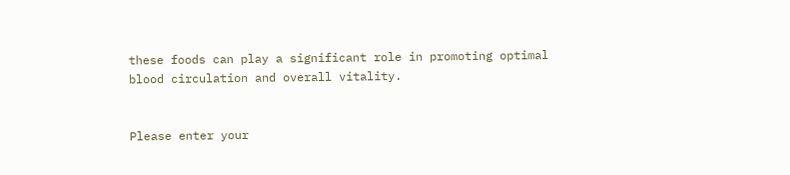these foods can play a significant role in promoting optimal blood circulation and overall vitality.


Please enter your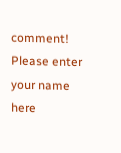comment!
Please enter your name here